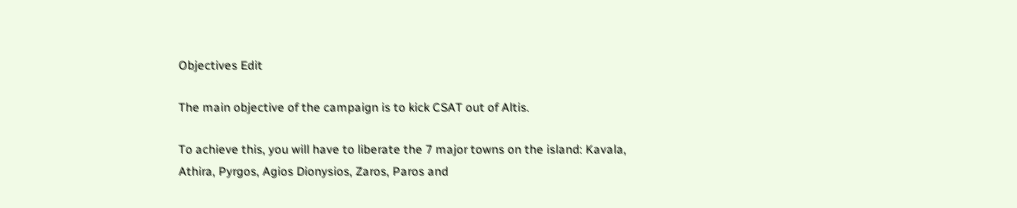Objectives Edit

The main objective of the campaign is to kick CSAT out of Altis.

To achieve this, you will have to liberate the 7 major towns on the island: Kavala, Athira, Pyrgos, Agios Dionysios, Zaros, Paros and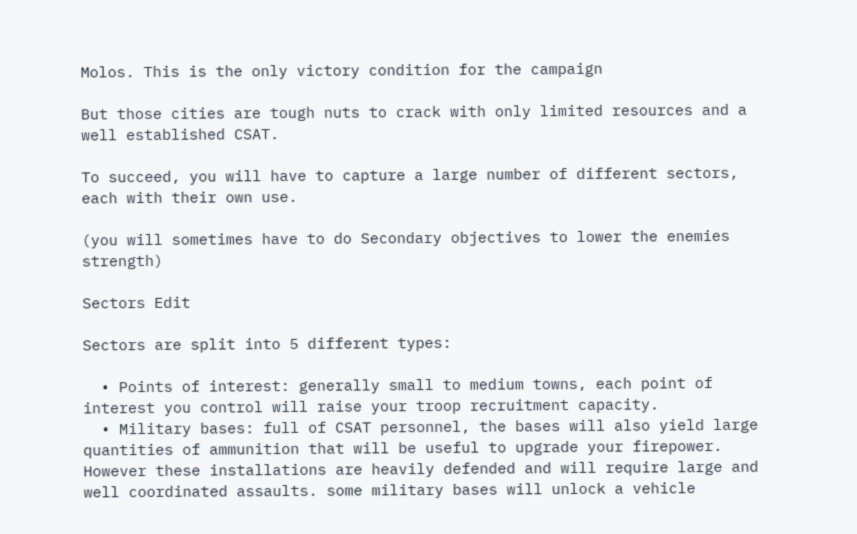Molos. This is the only victory condition for the campaign

But those cities are tough nuts to crack with only limited resources and a well established CSAT.

To succeed, you will have to capture a large number of different sectors, each with their own use.

(you will sometimes have to do Secondary objectives to lower the enemies strength)

Sectors Edit

Sectors are split into 5 different types:

  • Points of interest: generally small to medium towns, each point of interest you control will raise your troop recruitment capacity.
  • Military bases: full of CSAT personnel, the bases will also yield large quantities of ammunition that will be useful to upgrade your firepower. However these installations are heavily defended and will require large and well coordinated assaults. some military bases will unlock a vehicle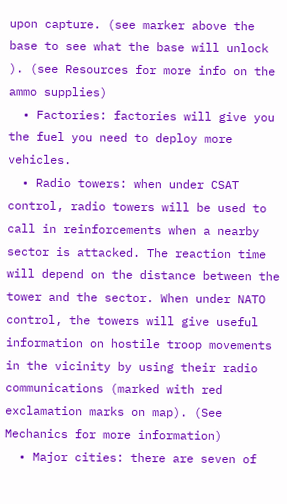upon capture. (see marker above the base to see what the base will unlock ). (see Resources for more info on the ammo supplies)
  • Factories: factories will give you the fuel you need to deploy more vehicles.
  • Radio towers: when under CSAT control, radio towers will be used to call in reinforcements when a nearby sector is attacked. The reaction time will depend on the distance between the tower and the sector. When under NATO control, the towers will give useful information on hostile troop movements in the vicinity by using their radio communications (marked with red exclamation marks on map). (See Mechanics for more information)
  • Major cities: there are seven of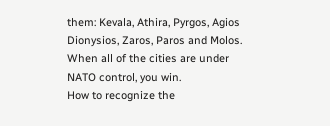them: Kevala, Athira, Pyrgos, Agios Dionysios, Zaros, Paros and Molos. When all of the cities are under NATO control, you win.
How to recognize the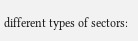different types of sectors: